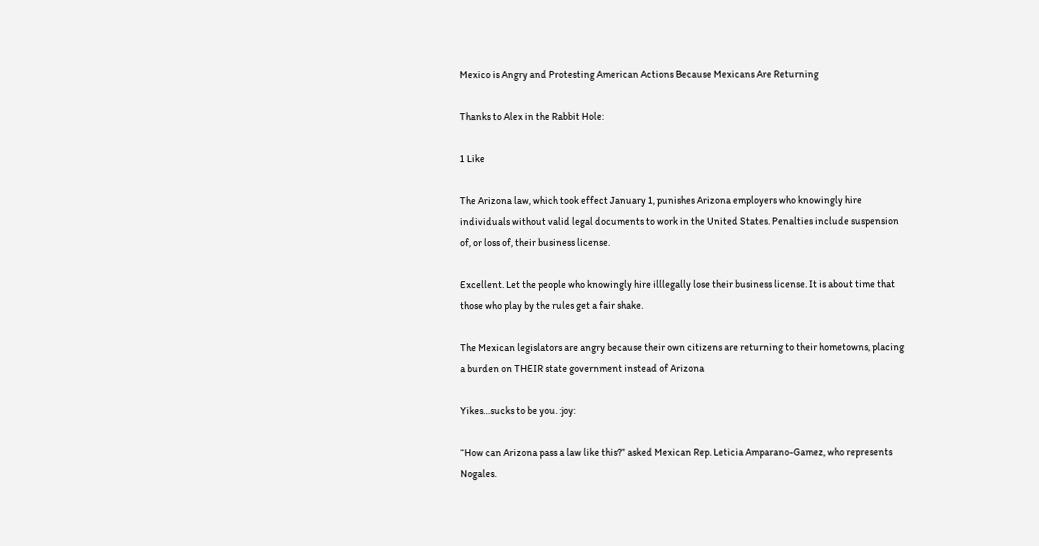Mexico is Angry and Protesting American Actions Because Mexicans Are Returning

Thanks to Alex in the Rabbit Hole:

1 Like

The Arizona law, which took effect January 1, punishes Arizona employers who knowingly hire individuals without valid legal documents to work in the United States. Penalties include suspension of, or loss of, their business license.

Excellent. Let the people who knowingly hire illlegally lose their business license. It is about time that those who play by the rules get a fair shake.

The Mexican legislators are angry because their own citizens are returning to their hometowns, placing a burden on THEIR state government instead of Arizona

Yikes…sucks to be you. :joy:

“How can Arizona pass a law like this?” asked Mexican Rep. Leticia Amparano-Gamez, who represents Nogales.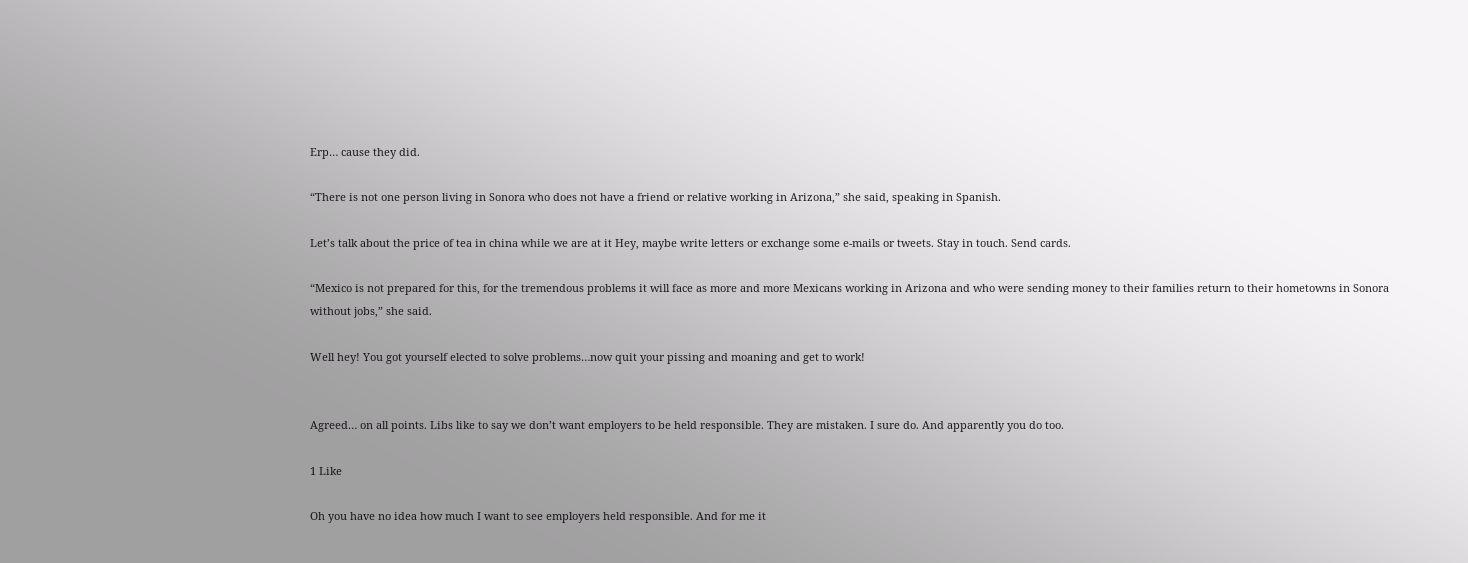Erp… cause they did.

“There is not one person living in Sonora who does not have a friend or relative working in Arizona,” she said, speaking in Spanish.

Let’s talk about the price of tea in china while we are at it Hey, maybe write letters or exchange some e-mails or tweets. Stay in touch. Send cards.

“Mexico is not prepared for this, for the tremendous problems it will face as more and more Mexicans working in Arizona and who were sending money to their families return to their hometowns in Sonora without jobs,” she said.

Well hey! You got yourself elected to solve problems…now quit your pissing and moaning and get to work!


Agreed… on all points. Libs like to say we don’t want employers to be held responsible. They are mistaken. I sure do. And apparently you do too.

1 Like

Oh you have no idea how much I want to see employers held responsible. And for me it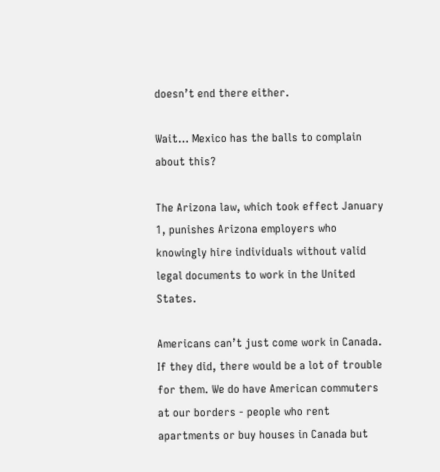doesn’t end there either.

Wait… Mexico has the balls to complain about this?

The Arizona law, which took effect January 1, punishes Arizona employers who knowingly hire individuals without valid legal documents to work in the United States.

Americans can’t just come work in Canada. If they did, there would be a lot of trouble for them. We do have American commuters at our borders - people who rent apartments or buy houses in Canada but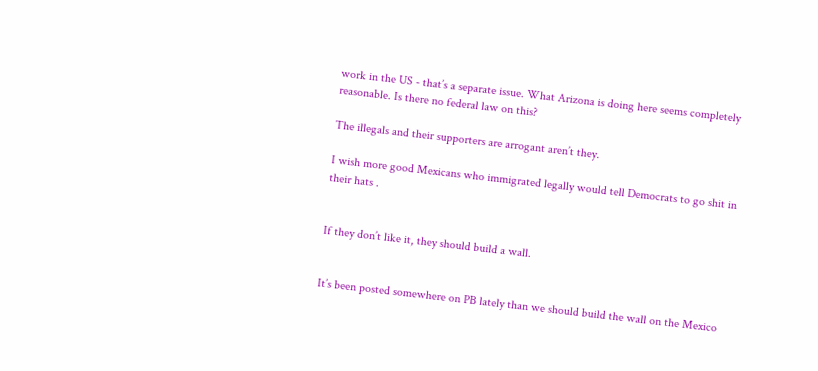work in the US - that’s a separate issue. What Arizona is doing here seems completely reasonable. Is there no federal law on this?

The illegals and their supporters are arrogant aren’t they.

I wish more good Mexicans who immigrated legally would tell Democrats to go shit in their hats .


If they don’t like it, they should build a wall.


It’s been posted somewhere on PB lately than we should build the wall on the Mexico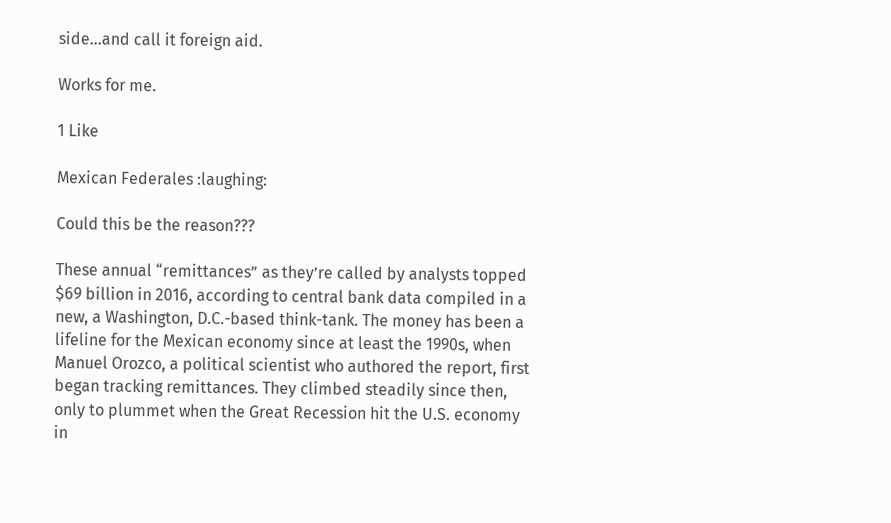side…and call it foreign aid.

Works for me.

1 Like

Mexican Federales :laughing:

Could this be the reason???

These annual “remittances” as they’re called by analysts topped $69 billion in 2016, according to central bank data compiled in a new, a Washington, D.C.-based think-tank. The money has been a lifeline for the Mexican economy since at least the 1990s, when Manuel Orozco, a political scientist who authored the report, first began tracking remittances. They climbed steadily since then, only to plummet when the Great Recession hit the U.S. economy in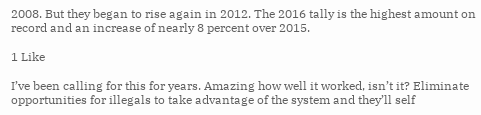2008. But they began to rise again in 2012. The 2016 tally is the highest amount on record and an increase of nearly 8 percent over 2015.

1 Like

I’ve been calling for this for years. Amazing how well it worked, isn’t it? Eliminate opportunities for illegals to take advantage of the system and they’ll self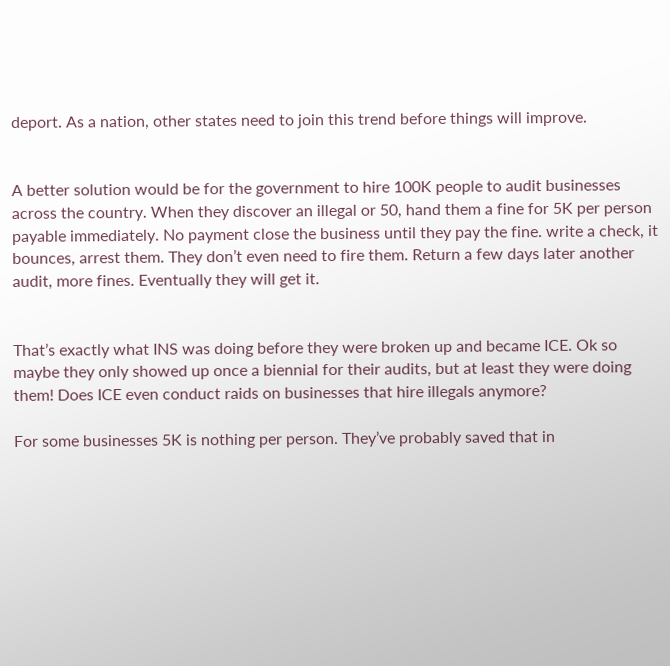deport. As a nation, other states need to join this trend before things will improve.


A better solution would be for the government to hire 100K people to audit businesses across the country. When they discover an illegal or 50, hand them a fine for 5K per person payable immediately. No payment close the business until they pay the fine. write a check, it bounces, arrest them. They don’t even need to fire them. Return a few days later another audit, more fines. Eventually they will get it.


That’s exactly what INS was doing before they were broken up and became ICE. Ok so maybe they only showed up once a biennial for their audits, but at least they were doing them! Does ICE even conduct raids on businesses that hire illegals anymore?

For some businesses 5K is nothing per person. They’ve probably saved that in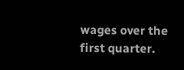wages over the first quarter.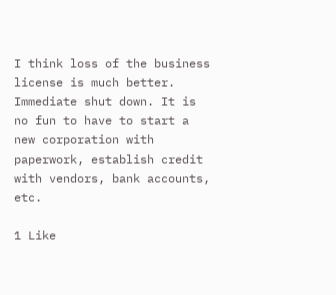I think loss of the business license is much better. Immediate shut down. It is no fun to have to start a new corporation with paperwork, establish credit with vendors, bank accounts, etc.

1 Like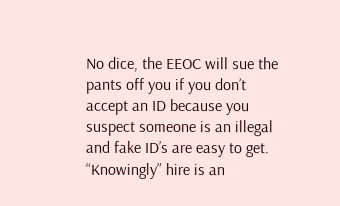No dice, the EEOC will sue the pants off you if you don’t accept an ID because you suspect someone is an illegal and fake ID’s are easy to get. “Knowingly” hire is an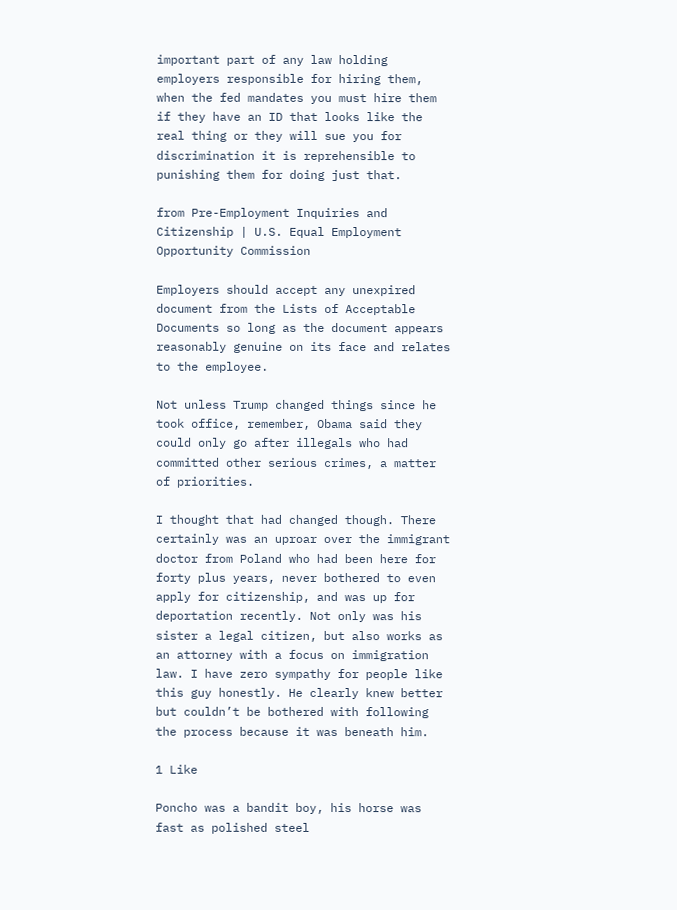important part of any law holding employers responsible for hiring them, when the fed mandates you must hire them if they have an ID that looks like the real thing or they will sue you for discrimination it is reprehensible to punishing them for doing just that.

from Pre-Employment Inquiries and Citizenship | U.S. Equal Employment Opportunity Commission

Employers should accept any unexpired document from the Lists of Acceptable Documents so long as the document appears reasonably genuine on its face and relates to the employee.

Not unless Trump changed things since he took office, remember, Obama said they could only go after illegals who had committed other serious crimes, a matter of priorities.

I thought that had changed though. There certainly was an uproar over the immigrant doctor from Poland who had been here for forty plus years, never bothered to even apply for citizenship, and was up for deportation recently. Not only was his sister a legal citizen, but also works as an attorney with a focus on immigration law. I have zero sympathy for people like this guy honestly. He clearly knew better but couldn’t be bothered with following the process because it was beneath him.

1 Like

Poncho was a bandit boy, his horse was fast as polished steel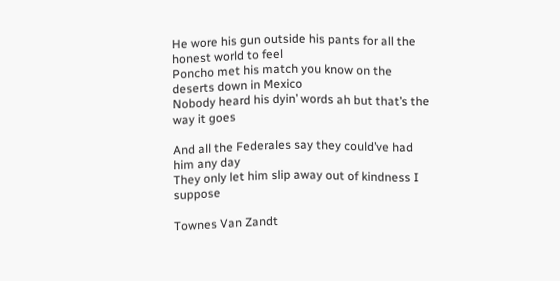He wore his gun outside his pants for all the honest world to feel
Poncho met his match you know on the deserts down in Mexico
Nobody heard his dyin’ words ah but that’s the way it goes

And all the Federales say they could’ve had him any day
They only let him slip away out of kindness I suppose

Townes Van Zandt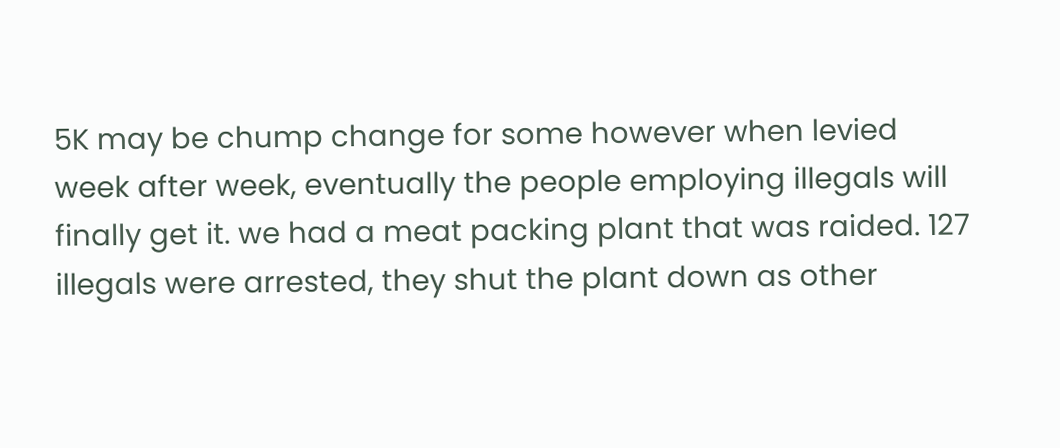5K may be chump change for some however when levied week after week, eventually the people employing illegals will finally get it. we had a meat packing plant that was raided. 127 illegals were arrested, they shut the plant down as other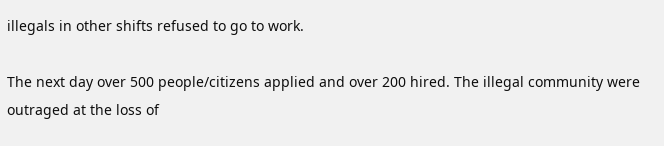illegals in other shifts refused to go to work.

The next day over 500 people/citizens applied and over 200 hired. The illegal community were outraged at the loss of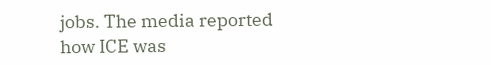jobs. The media reported how ICE was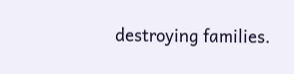destroying families.